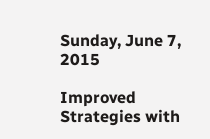Sunday, June 7, 2015

Improved Strategies with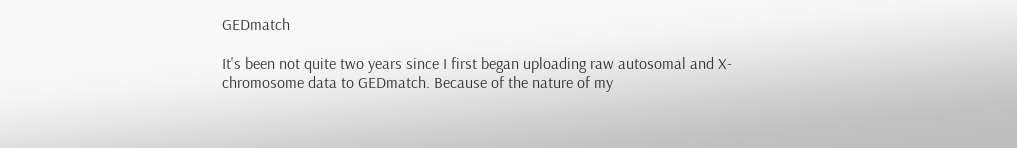GEDmatch

It's been not quite two years since I first began uploading raw autosomal and X-chromosome data to GEDmatch. Because of the nature of my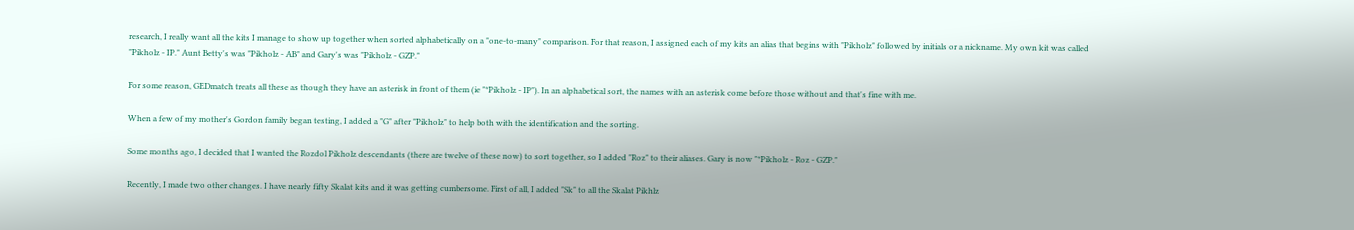research, I really want all the kits I manage to show up together when sorted alphabetically on a "one-to-many" comparison. For that reason, I assigned each of my kits an alias that begins with "Pikholz" followed by initials or a nickname. My own kit was called "Pikholz - IP." Aunt Betty's was "Pikholz - AB" and Gary's was "Pikholz - GZP."

For some reason, GEDmatch treats all these as though they have an asterisk in front of them (ie "*Pikholz - IP"). In an alphabetical sort, the names with an asterisk come before those without and that's fine with me.

When a few of my mother's Gordon family began testing, I added a "G" after "Pikholz" to help both with the identification and the sorting.

Some months ago, I decided that I wanted the Rozdol Pikholz descendants (there are twelve of these now) to sort together, so I added "Roz" to their aliases. Gary is now "*Pikholz - Roz - GZP."

Recently, I made two other changes. I have nearly fifty Skalat kits and it was getting cumbersome. First of all, I added "Sk" to all the Skalat Pikhlz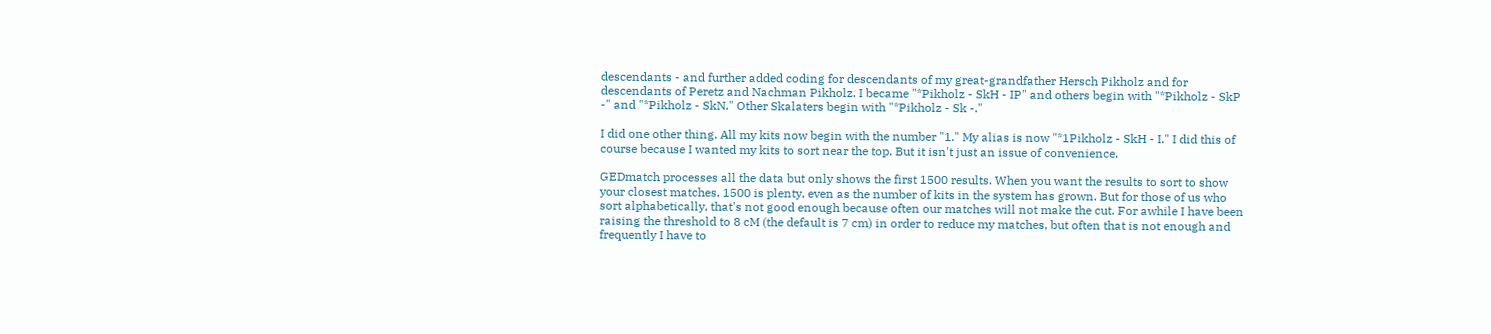descendants - and further added coding for descendants of my great-grandfather Hersch Pikholz and for descendants of Peretz and Nachman Pikholz. I became "*Pikholz - SkH - IP" and others begin with "*Pikholz - SkP -" and "*Pikholz - SkN." Other Skalaters begin with "*Pikholz - Sk -."

I did one other thing. All my kits now begin with the number "1." My alias is now "*1Pikholz - SkH - I." I did this of course because I wanted my kits to sort near the top. But it isn't just an issue of convenience.

GEDmatch processes all the data but only shows the first 1500 results. When you want the results to sort to show your closest matches, 1500 is plenty, even as the number of kits in the system has grown. But for those of us who sort alphabetically, that's not good enough because often our matches will not make the cut. For awhile I have been raising the threshold to 8 cM (the default is 7 cm) in order to reduce my matches, but often that is not enough and frequently I have to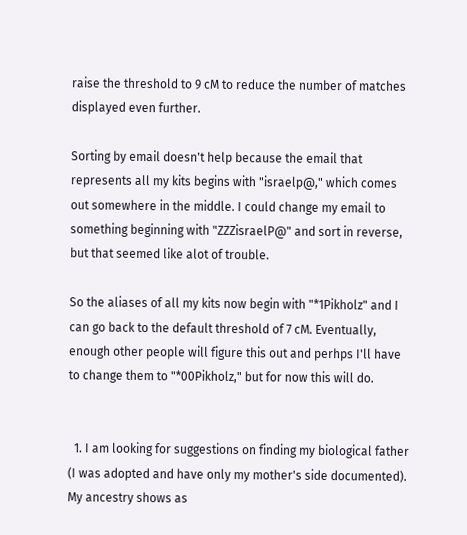raise the threshold to 9 cM to reduce the number of matches displayed even further.

Sorting by email doesn't help because the email that represents all my kits begins with "israelp@," which comes out somewhere in the middle. I could change my email to something beginning with "ZZZisraelP@" and sort in reverse, but that seemed like alot of trouble.

So the aliases of all my kits now begin with "*1Pikholz" and I can go back to the default threshold of 7 cM. Eventually, enough other people will figure this out and perhps I'll have to change them to "*00Pikholz," but for now this will do.


  1. I am looking for suggestions on finding my biological father (I was adopted and have only my mother's side documented). My ancestry shows as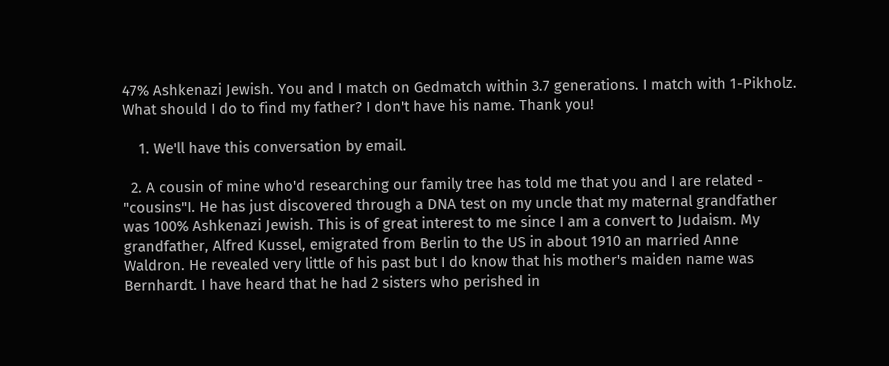47% Ashkenazi Jewish. You and I match on Gedmatch within 3.7 generations. I match with 1-Pikholz. What should I do to find my father? I don't have his name. Thank you!

    1. We'll have this conversation by email.

  2. A cousin of mine who'd researching our family tree has told me that you and I are related - "cousins"I. He has just discovered through a DNA test on my uncle that my maternal grandfather was 100% Ashkenazi Jewish. This is of great interest to me since I am a convert to Judaism. My grandfather, Alfred Kussel, emigrated from Berlin to the US in about 1910 an married Anne Waldron. He revealed very little of his past but I do know that his mother's maiden name was Bernhardt. I have heard that he had 2 sisters who perished in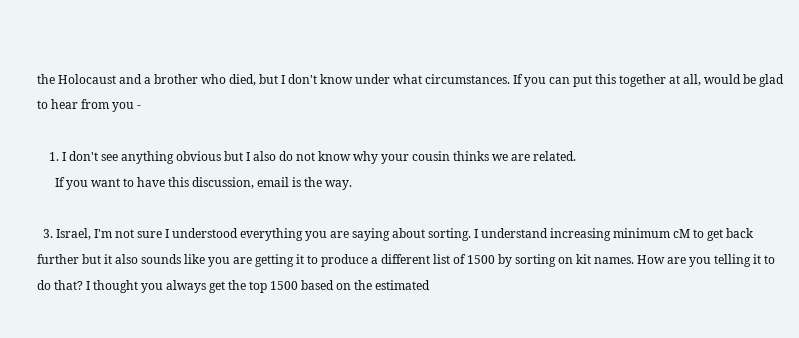the Holocaust and a brother who died, but I don't know under what circumstances. If you can put this together at all, would be glad to hear from you -

    1. I don't see anything obvious but I also do not know why your cousin thinks we are related.
      If you want to have this discussion, email is the way.

  3. Israel, I'm not sure I understood everything you are saying about sorting. I understand increasing minimum cM to get back further but it also sounds like you are getting it to produce a different list of 1500 by sorting on kit names. How are you telling it to do that? I thought you always get the top 1500 based on the estimated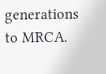generations to MRCA.